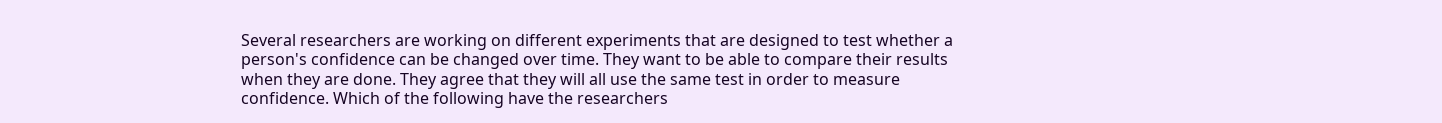Several researchers are working on different experiments that are designed to test whether a person's confidence can be changed over time. They want to be able to compare their results when they are done. They agree that they will all use the same test in order to measure confidence. Which of the following have the researchers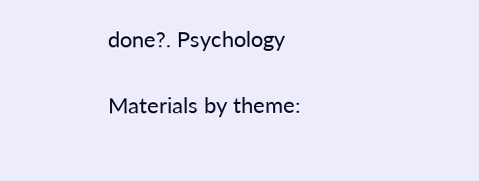done?. Psychology

Materials by theme: